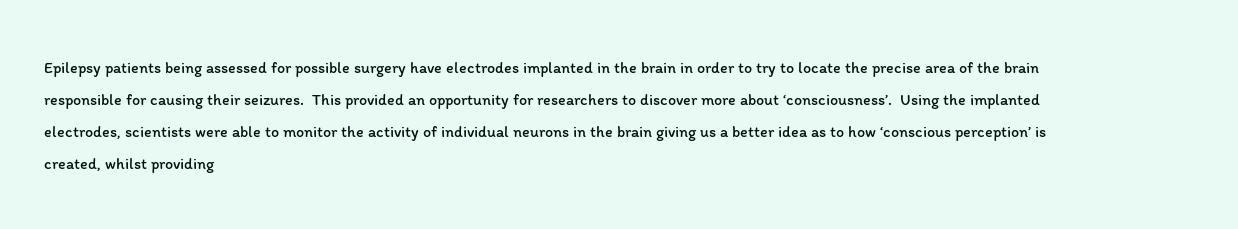Epilepsy patients being assessed for possible surgery have electrodes implanted in the brain in order to try to locate the precise area of the brain responsible for causing their seizures.  This provided an opportunity for researchers to discover more about ‘consciousness’.  Using the implanted electrodes, scientists were able to monitor the activity of individual neurons in the brain giving us a better idea as to how ‘conscious perception’ is created, whilst providing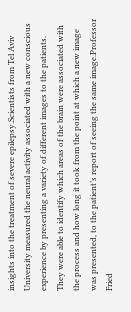insights into the treatment of severe epilepsy.Scientists from Tel Aviv University measured the neural activity associated with a new conscious experience by presenting a variety of different images to the patients.  They were able to identify which areas of the brain were associated with the process and how long it took from the point at which a new image was presented, to the patient’s report of seeing the same image.Professor Fried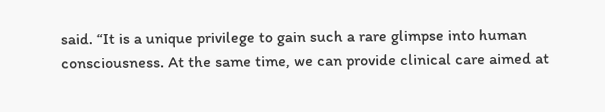said. “It is a unique privilege to gain such a rare glimpse into human consciousness. At the same time, we can provide clinical care aimed at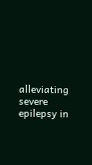alleviating severe epilepsy in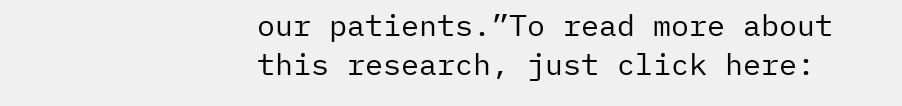our patients.”To read more about this research, just click here: